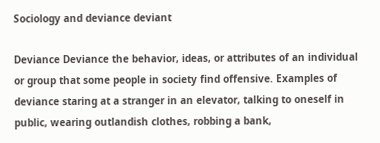Sociology and deviance deviant

Deviance Deviance the behavior, ideas, or attributes of an individual or group that some people in society find offensive. Examples of deviance staring at a stranger in an elevator, talking to oneself in public, wearing outlandish clothes, robbing a bank,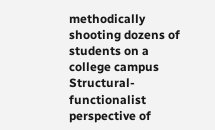methodically shooting dozens of students on a college campus Structural-functionalist perspective of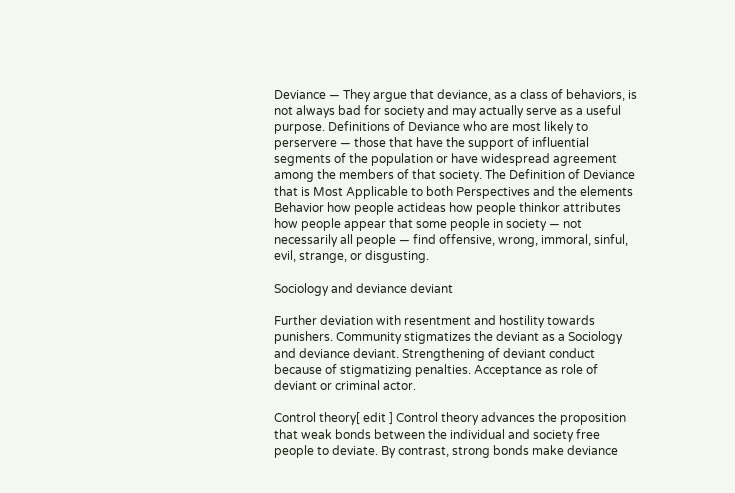Deviance — They argue that deviance, as a class of behaviors, is not always bad for society and may actually serve as a useful purpose. Definitions of Deviance who are most likely to perservere — those that have the support of influential segments of the population or have widespread agreement among the members of that society. The Definition of Deviance that is Most Applicable to both Perspectives and the elements Behavior how people actideas how people thinkor attributes how people appear that some people in society — not necessarily all people — find offensive, wrong, immoral, sinful, evil, strange, or disgusting.

Sociology and deviance deviant

Further deviation with resentment and hostility towards punishers. Community stigmatizes the deviant as a Sociology and deviance deviant. Strengthening of deviant conduct because of stigmatizing penalties. Acceptance as role of deviant or criminal actor.

Control theory[ edit ] Control theory advances the proposition that weak bonds between the individual and society free people to deviate. By contrast, strong bonds make deviance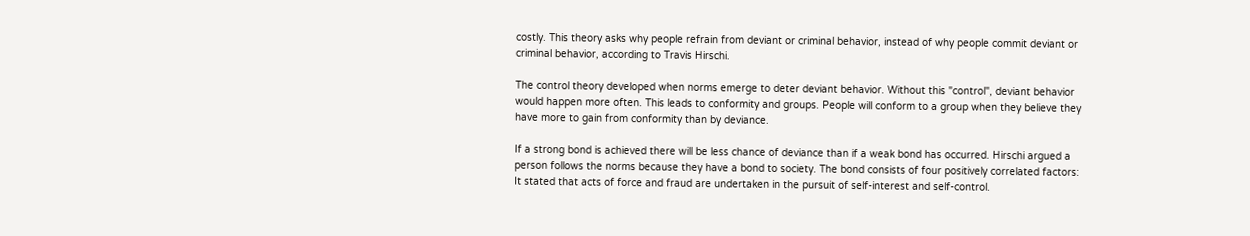costly. This theory asks why people refrain from deviant or criminal behavior, instead of why people commit deviant or criminal behavior, according to Travis Hirschi.

The control theory developed when norms emerge to deter deviant behavior. Without this "control", deviant behavior would happen more often. This leads to conformity and groups. People will conform to a group when they believe they have more to gain from conformity than by deviance.

If a strong bond is achieved there will be less chance of deviance than if a weak bond has occurred. Hirschi argued a person follows the norms because they have a bond to society. The bond consists of four positively correlated factors: It stated that acts of force and fraud are undertaken in the pursuit of self-interest and self-control.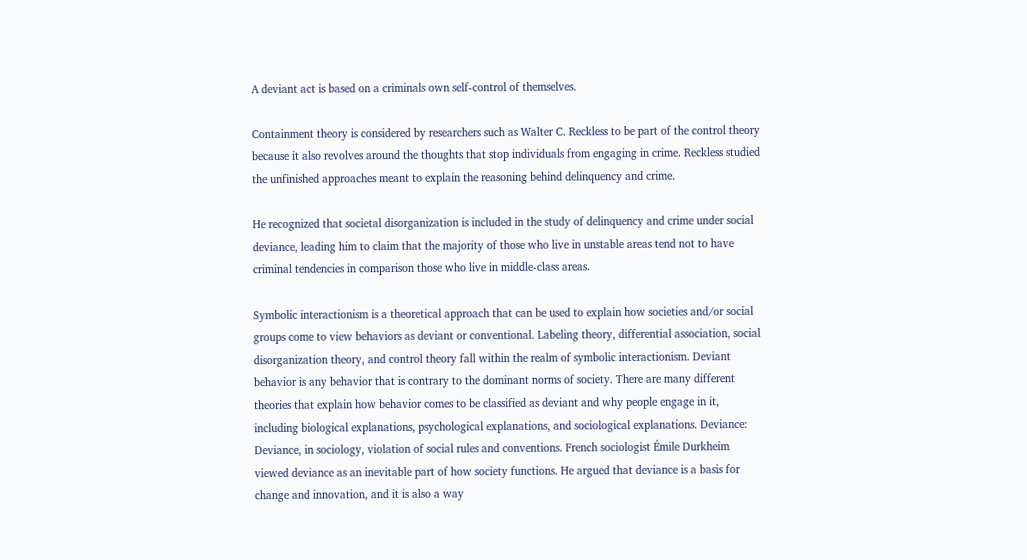A deviant act is based on a criminals own self-control of themselves.

Containment theory is considered by researchers such as Walter C. Reckless to be part of the control theory because it also revolves around the thoughts that stop individuals from engaging in crime. Reckless studied the unfinished approaches meant to explain the reasoning behind delinquency and crime.

He recognized that societal disorganization is included in the study of delinquency and crime under social deviance, leading him to claim that the majority of those who live in unstable areas tend not to have criminal tendencies in comparison those who live in middle-class areas.

Symbolic interactionism is a theoretical approach that can be used to explain how societies and/or social groups come to view behaviors as deviant or conventional. Labeling theory, differential association, social disorganization theory, and control theory fall within the realm of symbolic interactionism. Deviant behavior is any behavior that is contrary to the dominant norms of society. There are many different theories that explain how behavior comes to be classified as deviant and why people engage in it, including biological explanations, psychological explanations, and sociological explanations. Deviance: Deviance, in sociology, violation of social rules and conventions. French sociologist Émile Durkheim viewed deviance as an inevitable part of how society functions. He argued that deviance is a basis for change and innovation, and it is also a way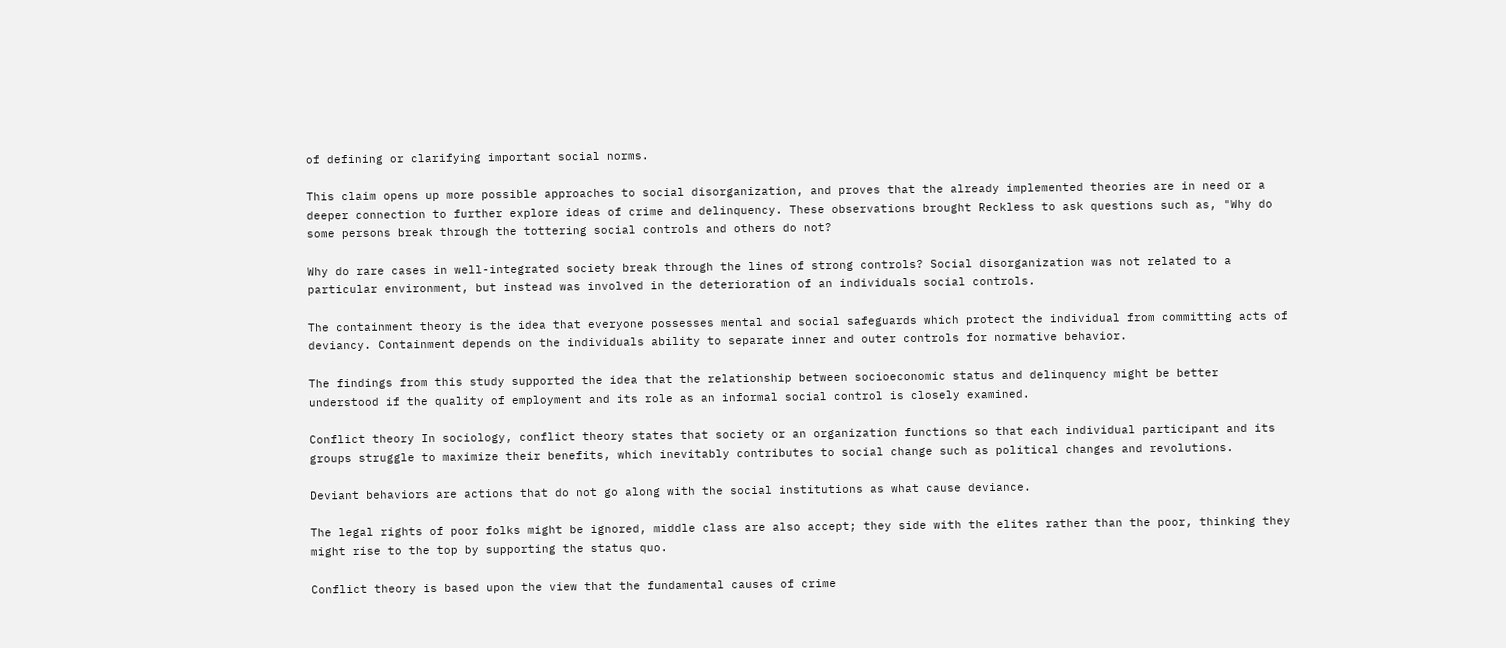of defining or clarifying important social norms.

This claim opens up more possible approaches to social disorganization, and proves that the already implemented theories are in need or a deeper connection to further explore ideas of crime and delinquency. These observations brought Reckless to ask questions such as, "Why do some persons break through the tottering social controls and others do not?

Why do rare cases in well-integrated society break through the lines of strong controls? Social disorganization was not related to a particular environment, but instead was involved in the deterioration of an individuals social controls.

The containment theory is the idea that everyone possesses mental and social safeguards which protect the individual from committing acts of deviancy. Containment depends on the individuals ability to separate inner and outer controls for normative behavior.

The findings from this study supported the idea that the relationship between socioeconomic status and delinquency might be better understood if the quality of employment and its role as an informal social control is closely examined.

Conflict theory In sociology, conflict theory states that society or an organization functions so that each individual participant and its groups struggle to maximize their benefits, which inevitably contributes to social change such as political changes and revolutions.

Deviant behaviors are actions that do not go along with the social institutions as what cause deviance.

The legal rights of poor folks might be ignored, middle class are also accept; they side with the elites rather than the poor, thinking they might rise to the top by supporting the status quo.

Conflict theory is based upon the view that the fundamental causes of crime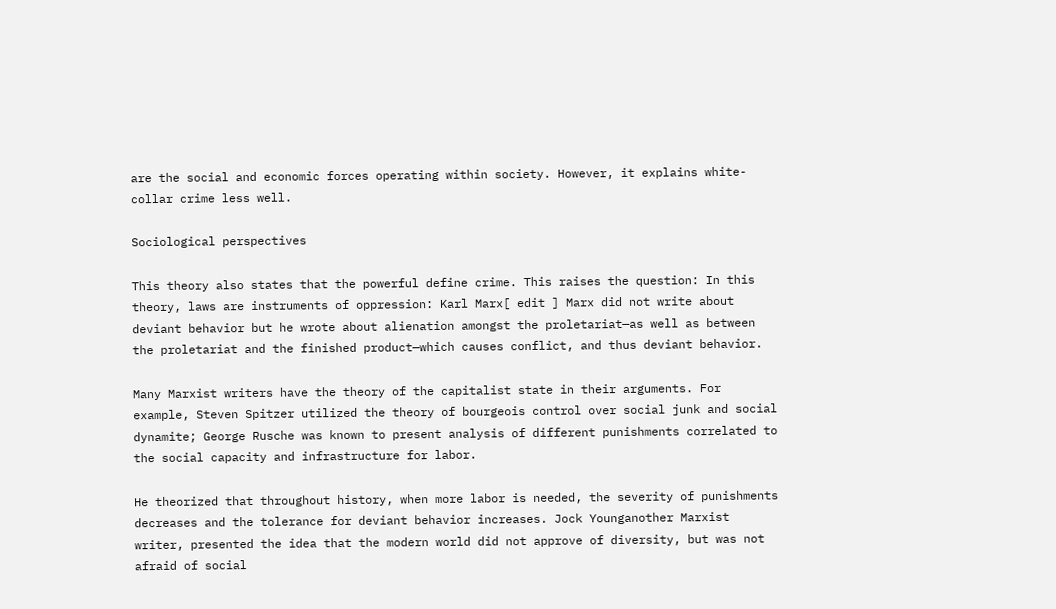are the social and economic forces operating within society. However, it explains white-collar crime less well.

Sociological perspectives

This theory also states that the powerful define crime. This raises the question: In this theory, laws are instruments of oppression: Karl Marx[ edit ] Marx did not write about deviant behavior but he wrote about alienation amongst the proletariat—as well as between the proletariat and the finished product—which causes conflict, and thus deviant behavior.

Many Marxist writers have the theory of the capitalist state in their arguments. For example, Steven Spitzer utilized the theory of bourgeois control over social junk and social dynamite; George Rusche was known to present analysis of different punishments correlated to the social capacity and infrastructure for labor.

He theorized that throughout history, when more labor is needed, the severity of punishments decreases and the tolerance for deviant behavior increases. Jock Younganother Marxist writer, presented the idea that the modern world did not approve of diversity, but was not afraid of social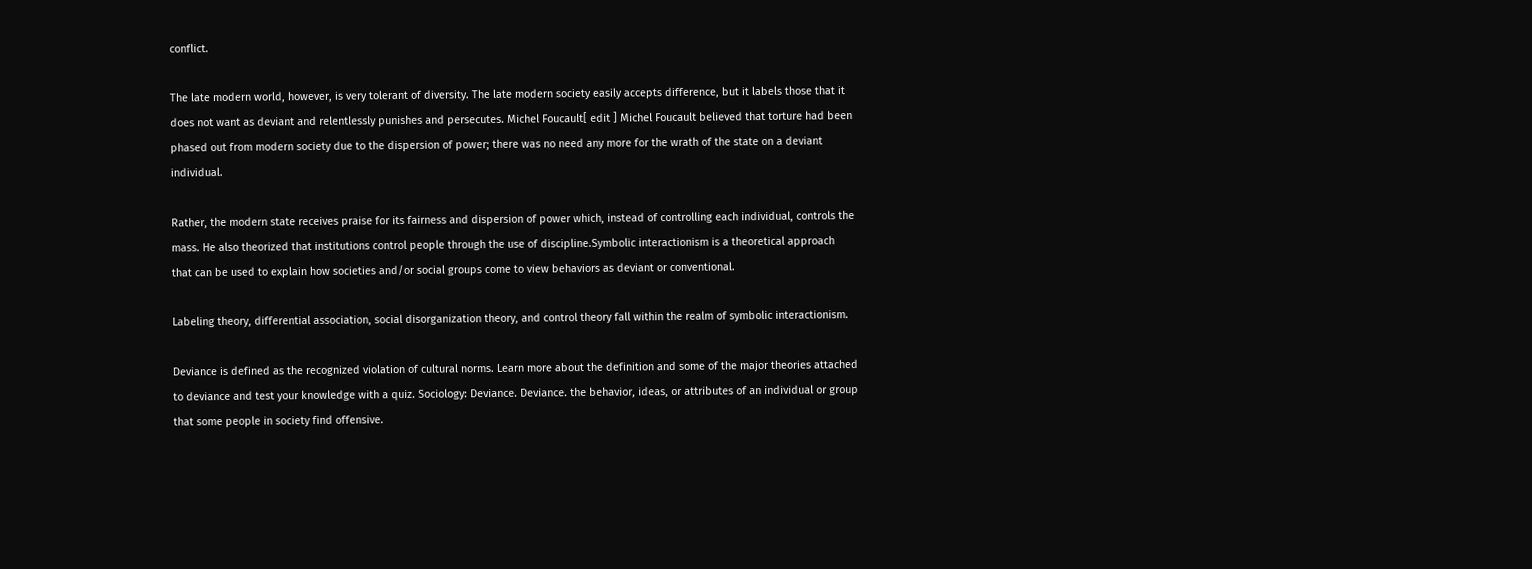conflict.

The late modern world, however, is very tolerant of diversity. The late modern society easily accepts difference, but it labels those that it does not want as deviant and relentlessly punishes and persecutes. Michel Foucault[ edit ] Michel Foucault believed that torture had been phased out from modern society due to the dispersion of power; there was no need any more for the wrath of the state on a deviant individual.

Rather, the modern state receives praise for its fairness and dispersion of power which, instead of controlling each individual, controls the mass. He also theorized that institutions control people through the use of discipline.Symbolic interactionism is a theoretical approach that can be used to explain how societies and/or social groups come to view behaviors as deviant or conventional.

Labeling theory, differential association, social disorganization theory, and control theory fall within the realm of symbolic interactionism.

Deviance is defined as the recognized violation of cultural norms. Learn more about the definition and some of the major theories attached to deviance and test your knowledge with a quiz. Sociology: Deviance. Deviance. the behavior, ideas, or attributes of an individual or group that some people in society find offensive.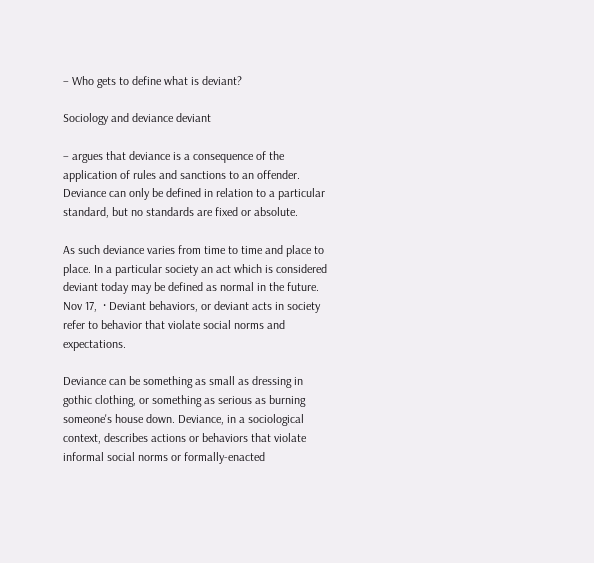– Who gets to define what is deviant?

Sociology and deviance deviant

– argues that deviance is a consequence of the application of rules and sanctions to an offender. Deviance can only be defined in relation to a particular standard, but no standards are fixed or absolute.

As such deviance varies from time to time and place to place. In a particular society an act which is considered deviant today may be defined as normal in the future. Nov 17,  · Deviant behaviors, or deviant acts in society refer to behavior that violate social norms and expectations.

Deviance can be something as small as dressing in gothic clothing, or something as serious as burning someone's house down. Deviance, in a sociological context, describes actions or behaviors that violate informal social norms or formally-enacted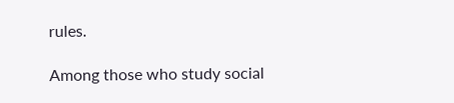rules.

Among those who study social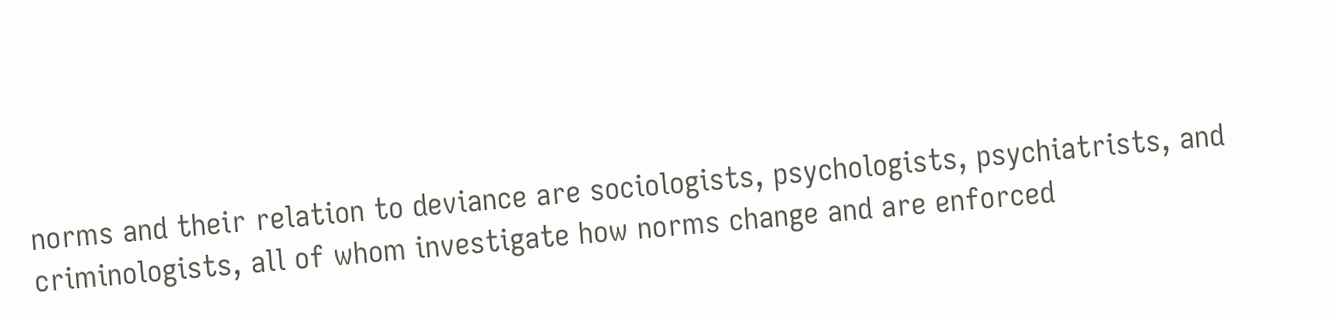norms and their relation to deviance are sociologists, psychologists, psychiatrists, and criminologists, all of whom investigate how norms change and are enforced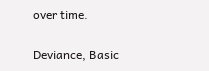over time.

Deviance, Basic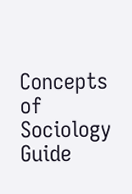Concepts of Sociology Guide